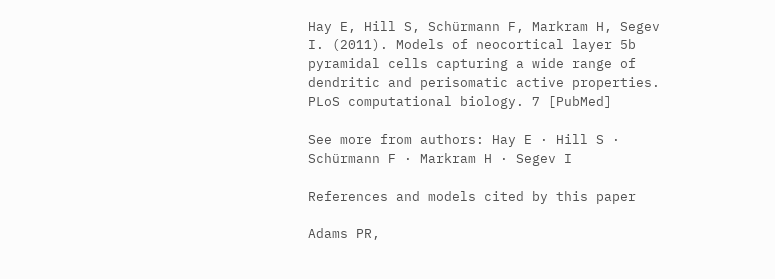Hay E, Hill S, Schürmann F, Markram H, Segev I. (2011). Models of neocortical layer 5b pyramidal cells capturing a wide range of dendritic and perisomatic active properties. PLoS computational biology. 7 [PubMed]

See more from authors: Hay E · Hill S · Schürmann F · Markram H · Segev I

References and models cited by this paper

Adams PR,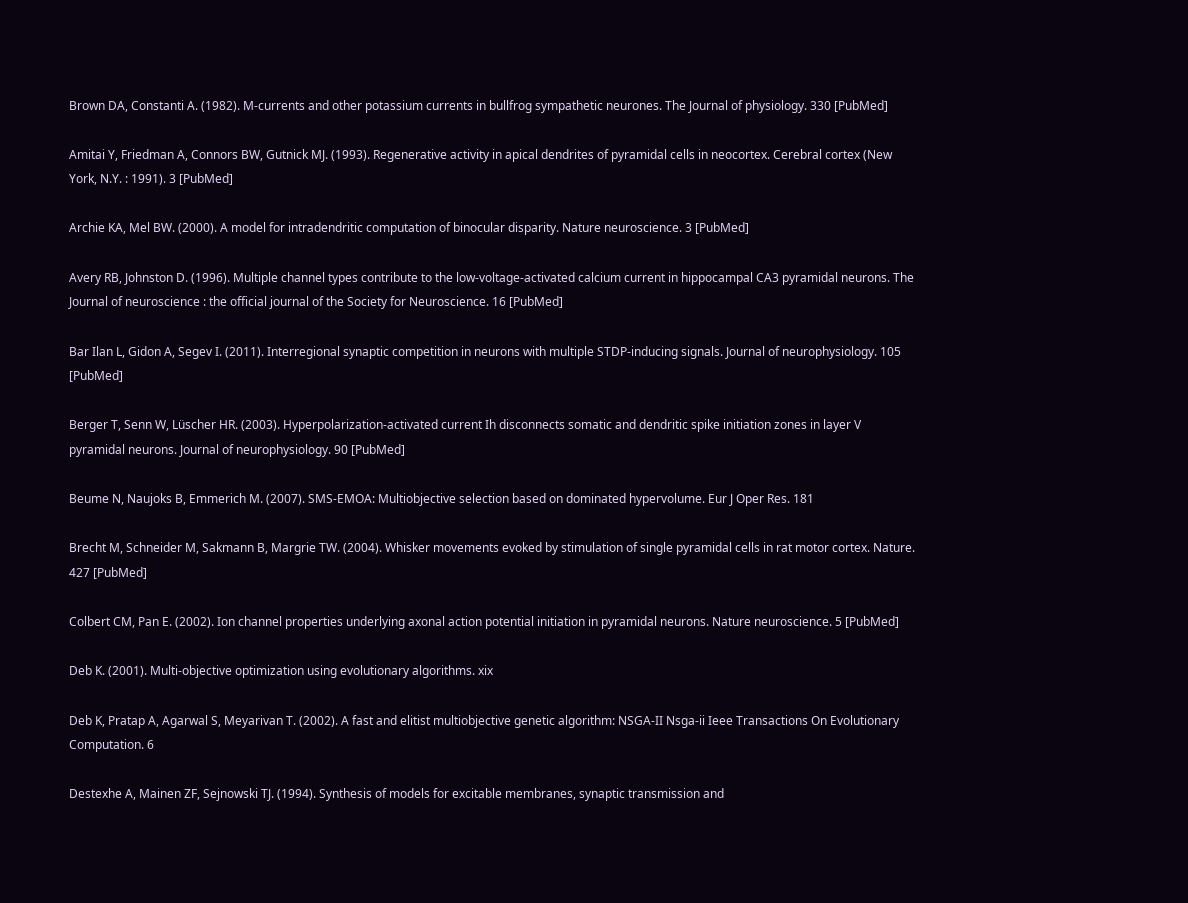Brown DA, Constanti A. (1982). M-currents and other potassium currents in bullfrog sympathetic neurones. The Journal of physiology. 330 [PubMed]

Amitai Y, Friedman A, Connors BW, Gutnick MJ. (1993). Regenerative activity in apical dendrites of pyramidal cells in neocortex. Cerebral cortex (New York, N.Y. : 1991). 3 [PubMed]

Archie KA, Mel BW. (2000). A model for intradendritic computation of binocular disparity. Nature neuroscience. 3 [PubMed]

Avery RB, Johnston D. (1996). Multiple channel types contribute to the low-voltage-activated calcium current in hippocampal CA3 pyramidal neurons. The Journal of neuroscience : the official journal of the Society for Neuroscience. 16 [PubMed]

Bar Ilan L, Gidon A, Segev I. (2011). Interregional synaptic competition in neurons with multiple STDP-inducing signals. Journal of neurophysiology. 105 [PubMed]

Berger T, Senn W, Lüscher HR. (2003). Hyperpolarization-activated current Ih disconnects somatic and dendritic spike initiation zones in layer V pyramidal neurons. Journal of neurophysiology. 90 [PubMed]

Beume N, Naujoks B, Emmerich M. (2007). SMS-EMOA: Multiobjective selection based on dominated hypervolume. Eur J Oper Res. 181

Brecht M, Schneider M, Sakmann B, Margrie TW. (2004). Whisker movements evoked by stimulation of single pyramidal cells in rat motor cortex. Nature. 427 [PubMed]

Colbert CM, Pan E. (2002). Ion channel properties underlying axonal action potential initiation in pyramidal neurons. Nature neuroscience. 5 [PubMed]

Deb K. (2001). Multi-objective optimization using evolutionary algorithms. xix

Deb K, Pratap A, Agarwal S, Meyarivan T. (2002). A fast and elitist multiobjective genetic algorithm: NSGA-II Nsga-ii Ieee Transactions On Evolutionary Computation. 6

Destexhe A, Mainen ZF, Sejnowski TJ. (1994). Synthesis of models for excitable membranes, synaptic transmission and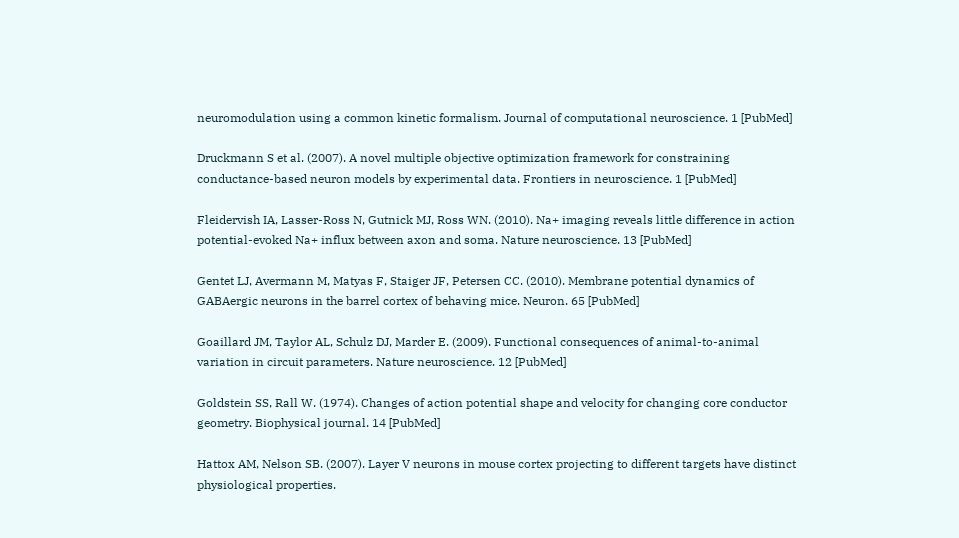neuromodulation using a common kinetic formalism. Journal of computational neuroscience. 1 [PubMed]

Druckmann S et al. (2007). A novel multiple objective optimization framework for constraining conductance-based neuron models by experimental data. Frontiers in neuroscience. 1 [PubMed]

Fleidervish IA, Lasser-Ross N, Gutnick MJ, Ross WN. (2010). Na+ imaging reveals little difference in action potential-evoked Na+ influx between axon and soma. Nature neuroscience. 13 [PubMed]

Gentet LJ, Avermann M, Matyas F, Staiger JF, Petersen CC. (2010). Membrane potential dynamics of GABAergic neurons in the barrel cortex of behaving mice. Neuron. 65 [PubMed]

Goaillard JM, Taylor AL, Schulz DJ, Marder E. (2009). Functional consequences of animal-to-animal variation in circuit parameters. Nature neuroscience. 12 [PubMed]

Goldstein SS, Rall W. (1974). Changes of action potential shape and velocity for changing core conductor geometry. Biophysical journal. 14 [PubMed]

Hattox AM, Nelson SB. (2007). Layer V neurons in mouse cortex projecting to different targets have distinct physiological properties.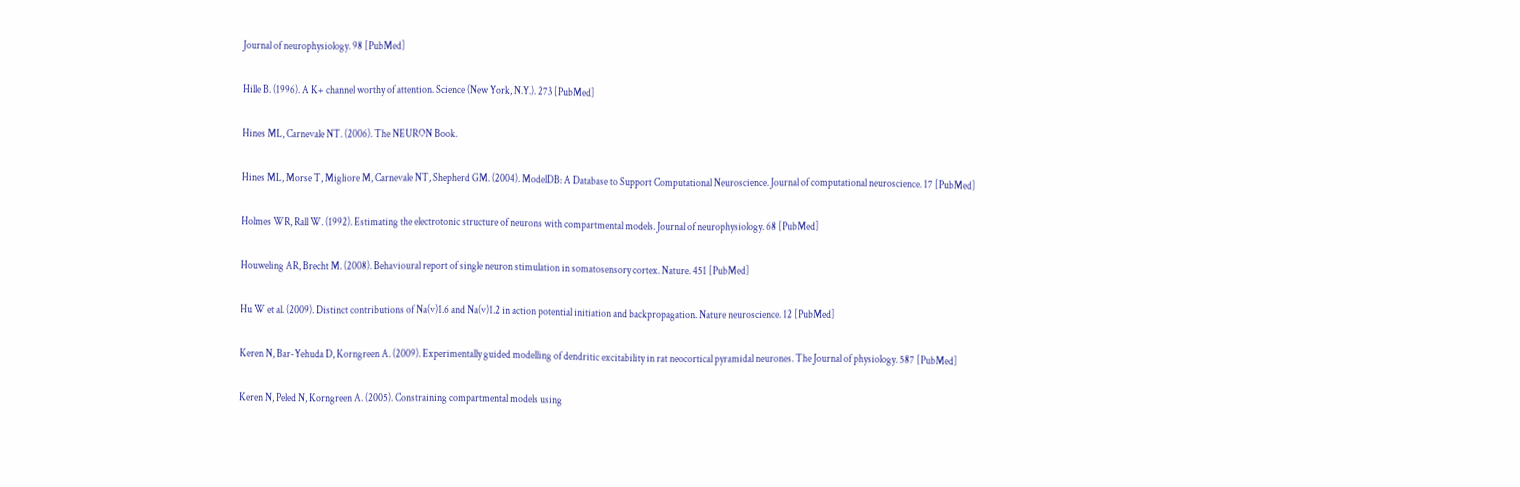Journal of neurophysiology. 98 [PubMed]

Hille B. (1996). A K+ channel worthy of attention. Science (New York, N.Y.). 273 [PubMed]

Hines ML, Carnevale NT. (2006). The NEURON Book.

Hines ML, Morse T, Migliore M, Carnevale NT, Shepherd GM. (2004). ModelDB: A Database to Support Computational Neuroscience. Journal of computational neuroscience. 17 [PubMed]

Holmes WR, Rall W. (1992). Estimating the electrotonic structure of neurons with compartmental models. Journal of neurophysiology. 68 [PubMed]

Houweling AR, Brecht M. (2008). Behavioural report of single neuron stimulation in somatosensory cortex. Nature. 451 [PubMed]

Hu W et al. (2009). Distinct contributions of Na(v)1.6 and Na(v)1.2 in action potential initiation and backpropagation. Nature neuroscience. 12 [PubMed]

Keren N, Bar-Yehuda D, Korngreen A. (2009). Experimentally guided modelling of dendritic excitability in rat neocortical pyramidal neurones. The Journal of physiology. 587 [PubMed]

Keren N, Peled N, Korngreen A. (2005). Constraining compartmental models using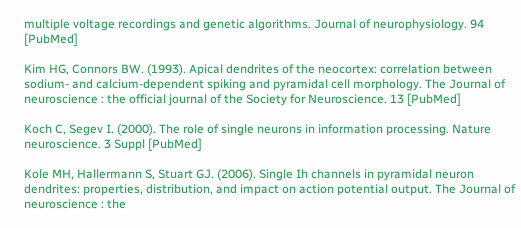multiple voltage recordings and genetic algorithms. Journal of neurophysiology. 94 [PubMed]

Kim HG, Connors BW. (1993). Apical dendrites of the neocortex: correlation between sodium- and calcium-dependent spiking and pyramidal cell morphology. The Journal of neuroscience : the official journal of the Society for Neuroscience. 13 [PubMed]

Koch C, Segev I. (2000). The role of single neurons in information processing. Nature neuroscience. 3 Suppl [PubMed]

Kole MH, Hallermann S, Stuart GJ. (2006). Single Ih channels in pyramidal neuron dendrites: properties, distribution, and impact on action potential output. The Journal of neuroscience : the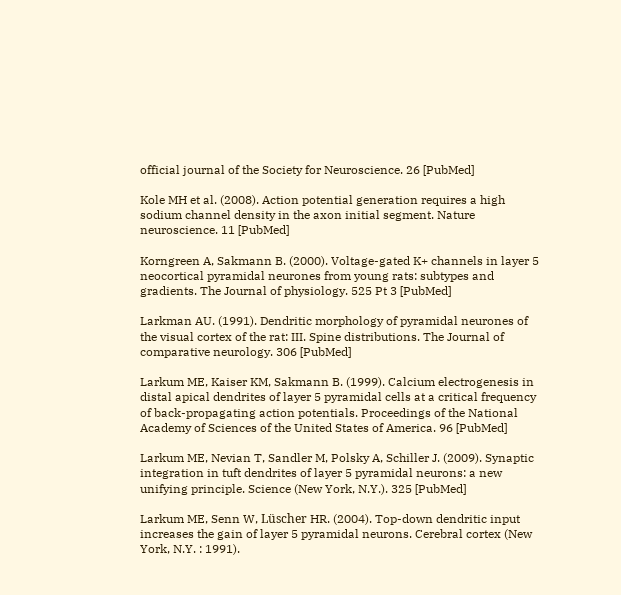official journal of the Society for Neuroscience. 26 [PubMed]

Kole MH et al. (2008). Action potential generation requires a high sodium channel density in the axon initial segment. Nature neuroscience. 11 [PubMed]

Korngreen A, Sakmann B. (2000). Voltage-gated K+ channels in layer 5 neocortical pyramidal neurones from young rats: subtypes and gradients. The Journal of physiology. 525 Pt 3 [PubMed]

Larkman AU. (1991). Dendritic morphology of pyramidal neurones of the visual cortex of the rat: III. Spine distributions. The Journal of comparative neurology. 306 [PubMed]

Larkum ME, Kaiser KM, Sakmann B. (1999). Calcium electrogenesis in distal apical dendrites of layer 5 pyramidal cells at a critical frequency of back-propagating action potentials. Proceedings of the National Academy of Sciences of the United States of America. 96 [PubMed]

Larkum ME, Nevian T, Sandler M, Polsky A, Schiller J. (2009). Synaptic integration in tuft dendrites of layer 5 pyramidal neurons: a new unifying principle. Science (New York, N.Y.). 325 [PubMed]

Larkum ME, Senn W, Lüscher HR. (2004). Top-down dendritic input increases the gain of layer 5 pyramidal neurons. Cerebral cortex (New York, N.Y. : 1991).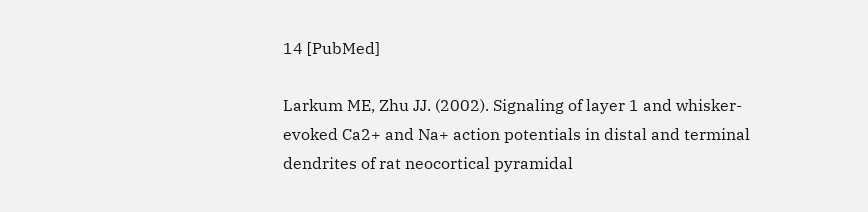14 [PubMed]

Larkum ME, Zhu JJ. (2002). Signaling of layer 1 and whisker-evoked Ca2+ and Na+ action potentials in distal and terminal dendrites of rat neocortical pyramidal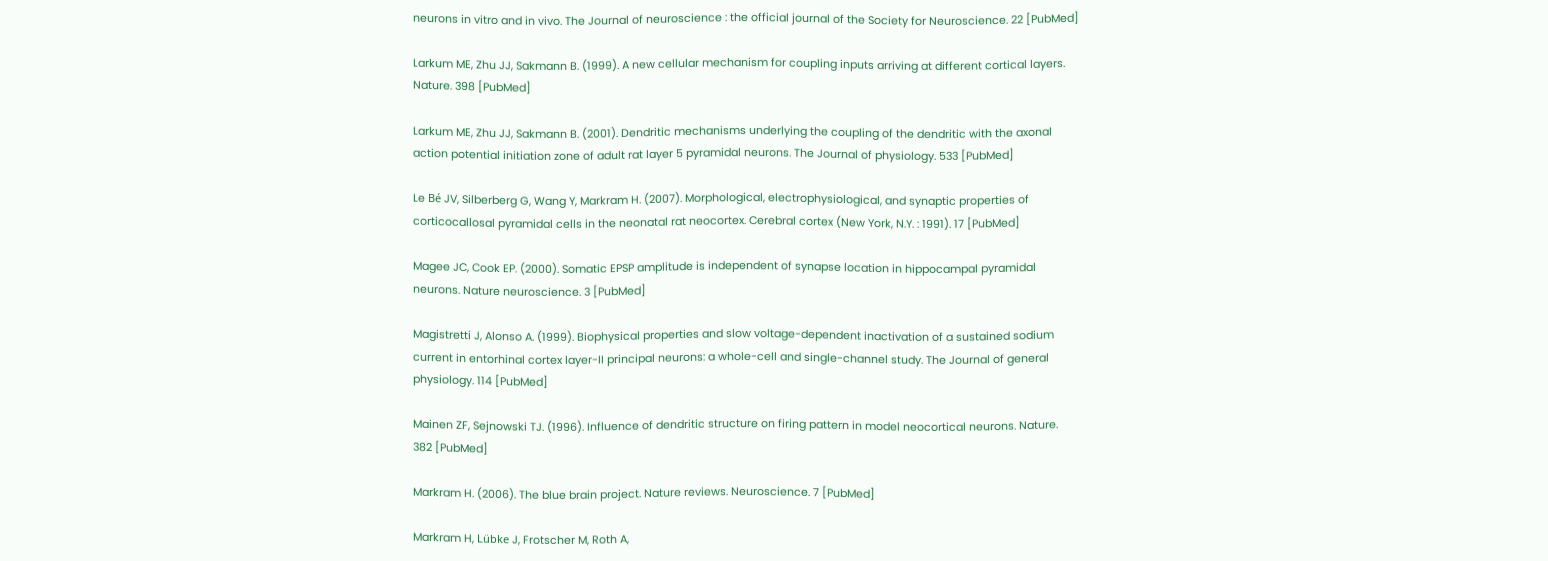neurons in vitro and in vivo. The Journal of neuroscience : the official journal of the Society for Neuroscience. 22 [PubMed]

Larkum ME, Zhu JJ, Sakmann B. (1999). A new cellular mechanism for coupling inputs arriving at different cortical layers. Nature. 398 [PubMed]

Larkum ME, Zhu JJ, Sakmann B. (2001). Dendritic mechanisms underlying the coupling of the dendritic with the axonal action potential initiation zone of adult rat layer 5 pyramidal neurons. The Journal of physiology. 533 [PubMed]

Le Bé JV, Silberberg G, Wang Y, Markram H. (2007). Morphological, electrophysiological, and synaptic properties of corticocallosal pyramidal cells in the neonatal rat neocortex. Cerebral cortex (New York, N.Y. : 1991). 17 [PubMed]

Magee JC, Cook EP. (2000). Somatic EPSP amplitude is independent of synapse location in hippocampal pyramidal neurons. Nature neuroscience. 3 [PubMed]

Magistretti J, Alonso A. (1999). Biophysical properties and slow voltage-dependent inactivation of a sustained sodium current in entorhinal cortex layer-II principal neurons: a whole-cell and single-channel study. The Journal of general physiology. 114 [PubMed]

Mainen ZF, Sejnowski TJ. (1996). Influence of dendritic structure on firing pattern in model neocortical neurons. Nature. 382 [PubMed]

Markram H. (2006). The blue brain project. Nature reviews. Neuroscience. 7 [PubMed]

Markram H, Lübke J, Frotscher M, Roth A,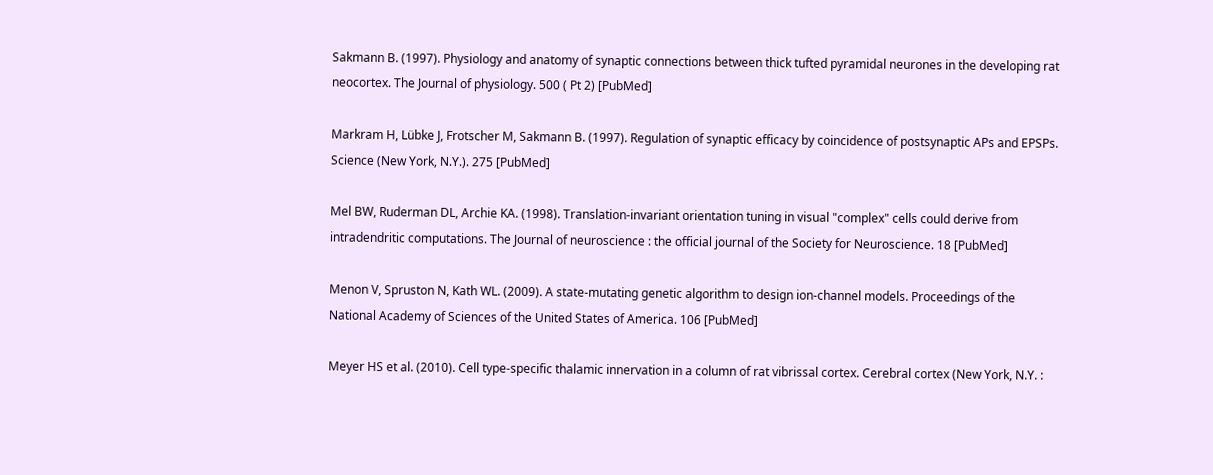Sakmann B. (1997). Physiology and anatomy of synaptic connections between thick tufted pyramidal neurones in the developing rat neocortex. The Journal of physiology. 500 ( Pt 2) [PubMed]

Markram H, Lübke J, Frotscher M, Sakmann B. (1997). Regulation of synaptic efficacy by coincidence of postsynaptic APs and EPSPs. Science (New York, N.Y.). 275 [PubMed]

Mel BW, Ruderman DL, Archie KA. (1998). Translation-invariant orientation tuning in visual "complex" cells could derive from intradendritic computations. The Journal of neuroscience : the official journal of the Society for Neuroscience. 18 [PubMed]

Menon V, Spruston N, Kath WL. (2009). A state-mutating genetic algorithm to design ion-channel models. Proceedings of the National Academy of Sciences of the United States of America. 106 [PubMed]

Meyer HS et al. (2010). Cell type-specific thalamic innervation in a column of rat vibrissal cortex. Cerebral cortex (New York, N.Y. :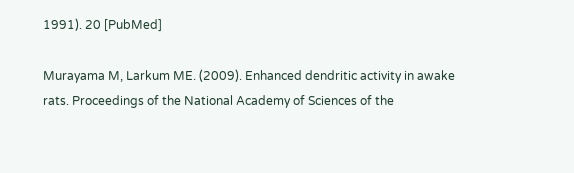1991). 20 [PubMed]

Murayama M, Larkum ME. (2009). Enhanced dendritic activity in awake rats. Proceedings of the National Academy of Sciences of the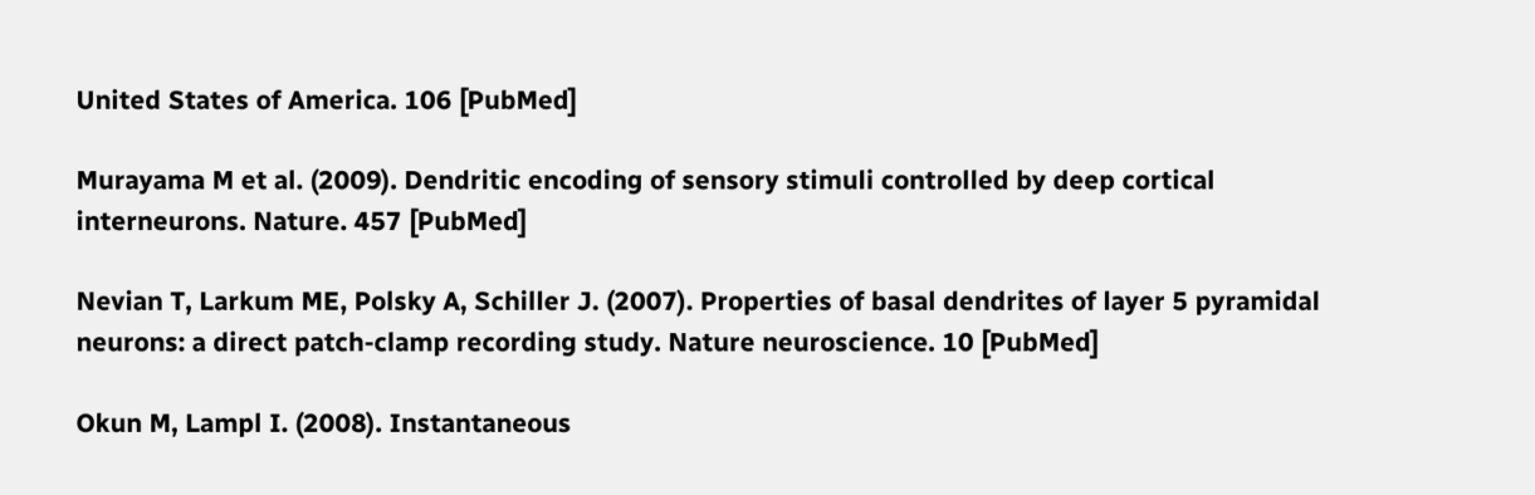United States of America. 106 [PubMed]

Murayama M et al. (2009). Dendritic encoding of sensory stimuli controlled by deep cortical interneurons. Nature. 457 [PubMed]

Nevian T, Larkum ME, Polsky A, Schiller J. (2007). Properties of basal dendrites of layer 5 pyramidal neurons: a direct patch-clamp recording study. Nature neuroscience. 10 [PubMed]

Okun M, Lampl I. (2008). Instantaneous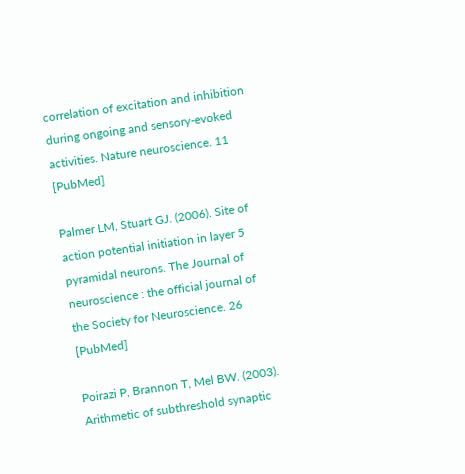correlation of excitation and inhibition during ongoing and sensory-evoked activities. Nature neuroscience. 11 [PubMed]

Palmer LM, Stuart GJ. (2006). Site of action potential initiation in layer 5 pyramidal neurons. The Journal of neuroscience : the official journal of the Society for Neuroscience. 26 [PubMed]

Poirazi P, Brannon T, Mel BW. (2003). Arithmetic of subthreshold synaptic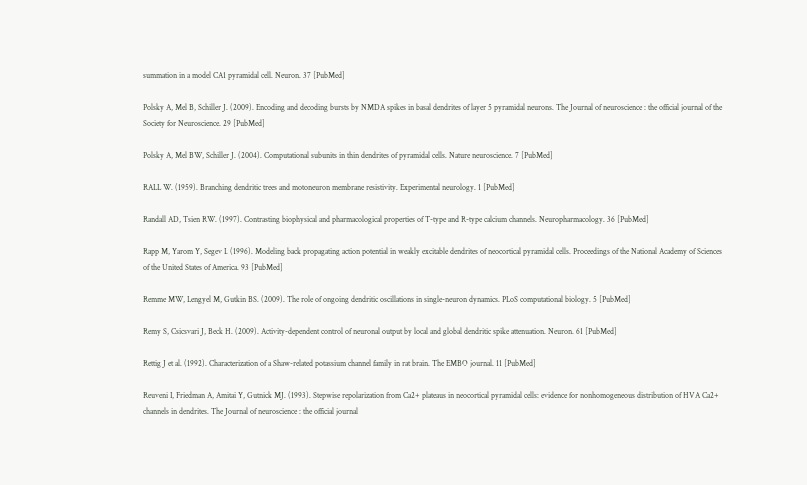summation in a model CA1 pyramidal cell. Neuron. 37 [PubMed]

Polsky A, Mel B, Schiller J. (2009). Encoding and decoding bursts by NMDA spikes in basal dendrites of layer 5 pyramidal neurons. The Journal of neuroscience : the official journal of the Society for Neuroscience. 29 [PubMed]

Polsky A, Mel BW, Schiller J. (2004). Computational subunits in thin dendrites of pyramidal cells. Nature neuroscience. 7 [PubMed]

RALL W. (1959). Branching dendritic trees and motoneuron membrane resistivity. Experimental neurology. 1 [PubMed]

Randall AD, Tsien RW. (1997). Contrasting biophysical and pharmacological properties of T-type and R-type calcium channels. Neuropharmacology. 36 [PubMed]

Rapp M, Yarom Y, Segev I. (1996). Modeling back propagating action potential in weakly excitable dendrites of neocortical pyramidal cells. Proceedings of the National Academy of Sciences of the United States of America. 93 [PubMed]

Remme MW, Lengyel M, Gutkin BS. (2009). The role of ongoing dendritic oscillations in single-neuron dynamics. PLoS computational biology. 5 [PubMed]

Remy S, Csicsvari J, Beck H. (2009). Activity-dependent control of neuronal output by local and global dendritic spike attenuation. Neuron. 61 [PubMed]

Rettig J et al. (1992). Characterization of a Shaw-related potassium channel family in rat brain. The EMBO journal. 11 [PubMed]

Reuveni I, Friedman A, Amitai Y, Gutnick MJ. (1993). Stepwise repolarization from Ca2+ plateaus in neocortical pyramidal cells: evidence for nonhomogeneous distribution of HVA Ca2+ channels in dendrites. The Journal of neuroscience : the official journal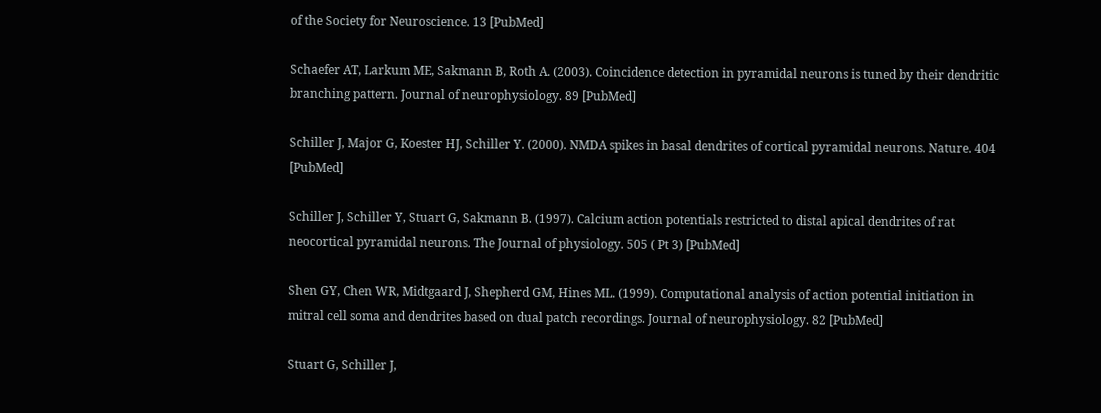of the Society for Neuroscience. 13 [PubMed]

Schaefer AT, Larkum ME, Sakmann B, Roth A. (2003). Coincidence detection in pyramidal neurons is tuned by their dendritic branching pattern. Journal of neurophysiology. 89 [PubMed]

Schiller J, Major G, Koester HJ, Schiller Y. (2000). NMDA spikes in basal dendrites of cortical pyramidal neurons. Nature. 404 [PubMed]

Schiller J, Schiller Y, Stuart G, Sakmann B. (1997). Calcium action potentials restricted to distal apical dendrites of rat neocortical pyramidal neurons. The Journal of physiology. 505 ( Pt 3) [PubMed]

Shen GY, Chen WR, Midtgaard J, Shepherd GM, Hines ML. (1999). Computational analysis of action potential initiation in mitral cell soma and dendrites based on dual patch recordings. Journal of neurophysiology. 82 [PubMed]

Stuart G, Schiller J,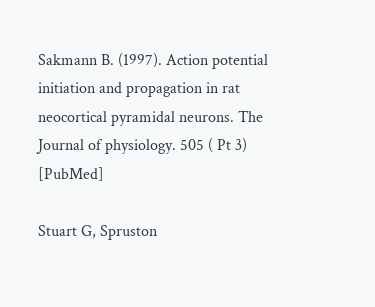Sakmann B. (1997). Action potential initiation and propagation in rat neocortical pyramidal neurons. The Journal of physiology. 505 ( Pt 3) [PubMed]

Stuart G, Spruston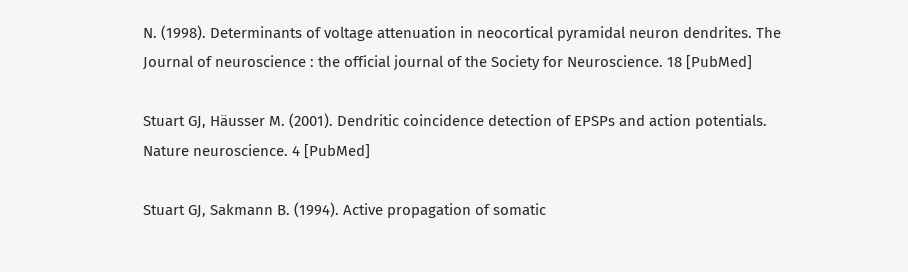N. (1998). Determinants of voltage attenuation in neocortical pyramidal neuron dendrites. The Journal of neuroscience : the official journal of the Society for Neuroscience. 18 [PubMed]

Stuart GJ, Häusser M. (2001). Dendritic coincidence detection of EPSPs and action potentials. Nature neuroscience. 4 [PubMed]

Stuart GJ, Sakmann B. (1994). Active propagation of somatic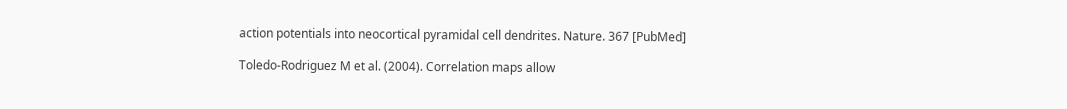action potentials into neocortical pyramidal cell dendrites. Nature. 367 [PubMed]

Toledo-Rodriguez M et al. (2004). Correlation maps allow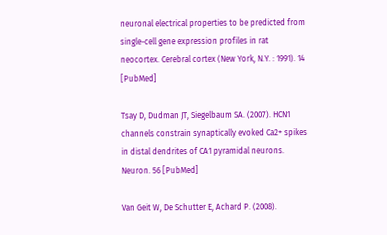neuronal electrical properties to be predicted from single-cell gene expression profiles in rat neocortex. Cerebral cortex (New York, N.Y. : 1991). 14 [PubMed]

Tsay D, Dudman JT, Siegelbaum SA. (2007). HCN1 channels constrain synaptically evoked Ca2+ spikes in distal dendrites of CA1 pyramidal neurons. Neuron. 56 [PubMed]

Van Geit W, De Schutter E, Achard P. (2008).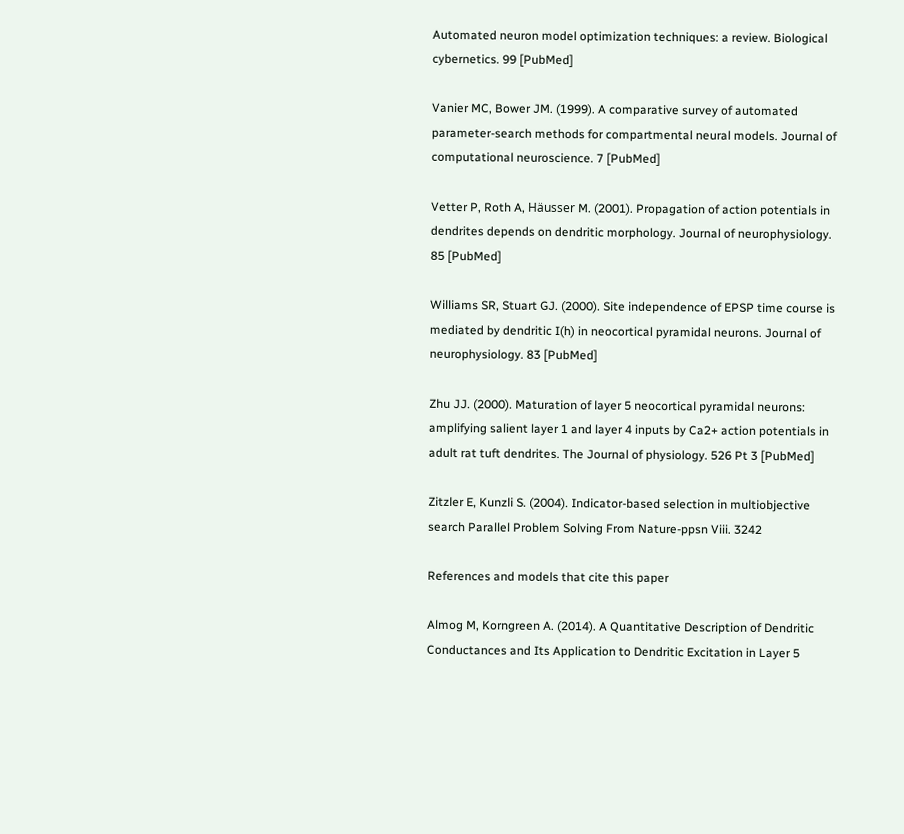Automated neuron model optimization techniques: a review. Biological cybernetics. 99 [PubMed]

Vanier MC, Bower JM. (1999). A comparative survey of automated parameter-search methods for compartmental neural models. Journal of computational neuroscience. 7 [PubMed]

Vetter P, Roth A, Häusser M. (2001). Propagation of action potentials in dendrites depends on dendritic morphology. Journal of neurophysiology. 85 [PubMed]

Williams SR, Stuart GJ. (2000). Site independence of EPSP time course is mediated by dendritic I(h) in neocortical pyramidal neurons. Journal of neurophysiology. 83 [PubMed]

Zhu JJ. (2000). Maturation of layer 5 neocortical pyramidal neurons: amplifying salient layer 1 and layer 4 inputs by Ca2+ action potentials in adult rat tuft dendrites. The Journal of physiology. 526 Pt 3 [PubMed]

Zitzler E, Kunzli S. (2004). Indicator-based selection in multiobjective search Parallel Problem Solving From Nature-ppsn Viii. 3242

References and models that cite this paper

Almog M, Korngreen A. (2014). A Quantitative Description of Dendritic Conductances and Its Application to Dendritic Excitation in Layer 5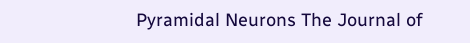Pyramidal Neurons The Journal of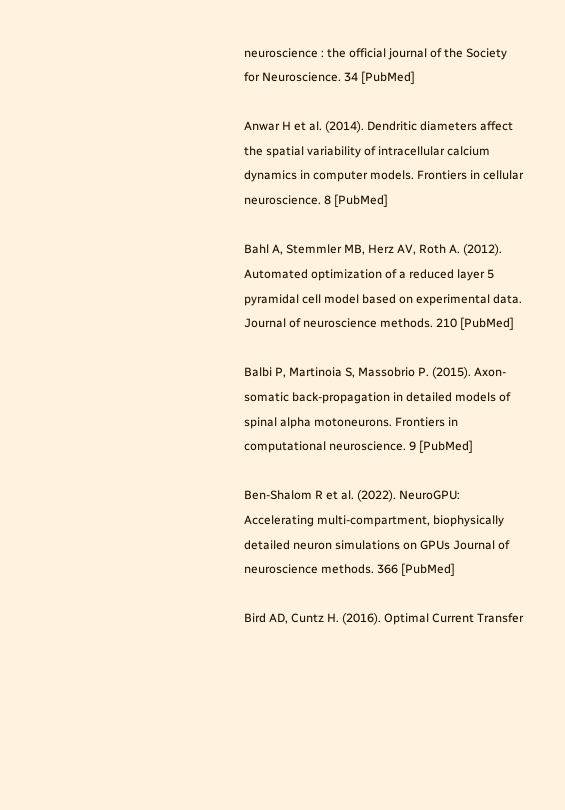neuroscience : the official journal of the Society for Neuroscience. 34 [PubMed]

Anwar H et al. (2014). Dendritic diameters affect the spatial variability of intracellular calcium dynamics in computer models. Frontiers in cellular neuroscience. 8 [PubMed]

Bahl A, Stemmler MB, Herz AV, Roth A. (2012). Automated optimization of a reduced layer 5 pyramidal cell model based on experimental data. Journal of neuroscience methods. 210 [PubMed]

Balbi P, Martinoia S, Massobrio P. (2015). Axon-somatic back-propagation in detailed models of spinal alpha motoneurons. Frontiers in computational neuroscience. 9 [PubMed]

Ben-Shalom R et al. (2022). NeuroGPU: Accelerating multi-compartment, biophysically detailed neuron simulations on GPUs Journal of neuroscience methods. 366 [PubMed]

Bird AD, Cuntz H. (2016). Optimal Current Transfer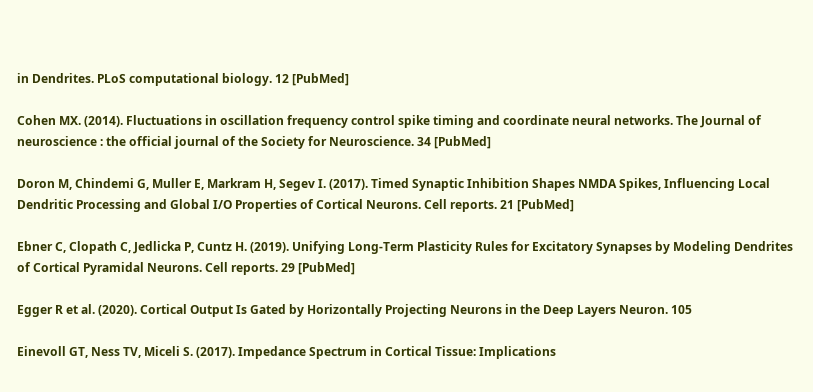in Dendrites. PLoS computational biology. 12 [PubMed]

Cohen MX. (2014). Fluctuations in oscillation frequency control spike timing and coordinate neural networks. The Journal of neuroscience : the official journal of the Society for Neuroscience. 34 [PubMed]

Doron M, Chindemi G, Muller E, Markram H, Segev I. (2017). Timed Synaptic Inhibition Shapes NMDA Spikes, Influencing Local Dendritic Processing and Global I/O Properties of Cortical Neurons. Cell reports. 21 [PubMed]

Ebner C, Clopath C, Jedlicka P, Cuntz H. (2019). Unifying Long-Term Plasticity Rules for Excitatory Synapses by Modeling Dendrites of Cortical Pyramidal Neurons. Cell reports. 29 [PubMed]

Egger R et al. (2020). Cortical Output Is Gated by Horizontally Projecting Neurons in the Deep Layers Neuron. 105

Einevoll GT, Ness TV, Miceli S. (2017). Impedance Spectrum in Cortical Tissue: Implications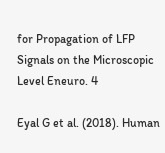for Propagation of LFP Signals on the Microscopic Level Eneuro. 4

Eyal G et al. (2018). Human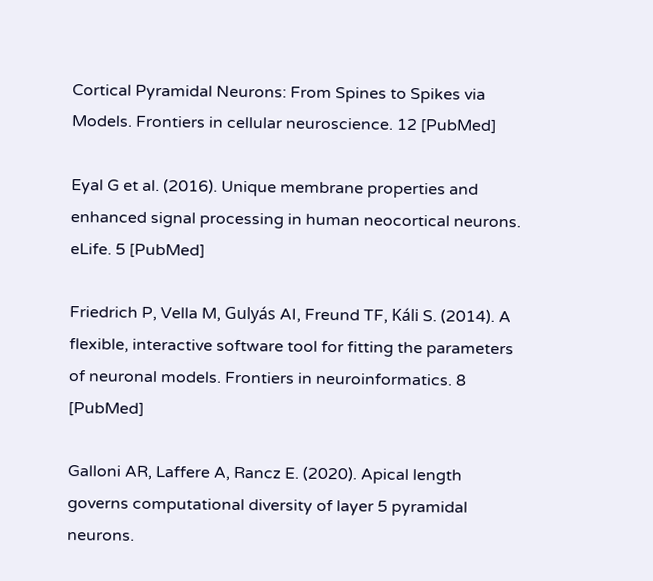Cortical Pyramidal Neurons: From Spines to Spikes via Models. Frontiers in cellular neuroscience. 12 [PubMed]

Eyal G et al. (2016). Unique membrane properties and enhanced signal processing in human neocortical neurons. eLife. 5 [PubMed]

Friedrich P, Vella M, Gulyás AI, Freund TF, Káli S. (2014). A flexible, interactive software tool for fitting the parameters of neuronal models. Frontiers in neuroinformatics. 8 [PubMed]

Galloni AR, Laffere A, Rancz E. (2020). Apical length governs computational diversity of layer 5 pyramidal neurons.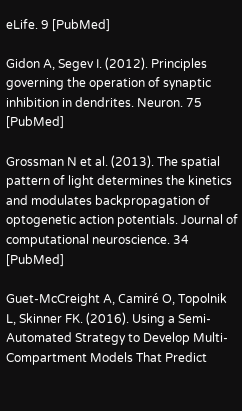eLife. 9 [PubMed]

Gidon A, Segev I. (2012). Principles governing the operation of synaptic inhibition in dendrites. Neuron. 75 [PubMed]

Grossman N et al. (2013). The spatial pattern of light determines the kinetics and modulates backpropagation of optogenetic action potentials. Journal of computational neuroscience. 34 [PubMed]

Guet-McCreight A, Camiré O, Topolnik L, Skinner FK. (2016). Using a Semi-Automated Strategy to Develop Multi-Compartment Models That Predict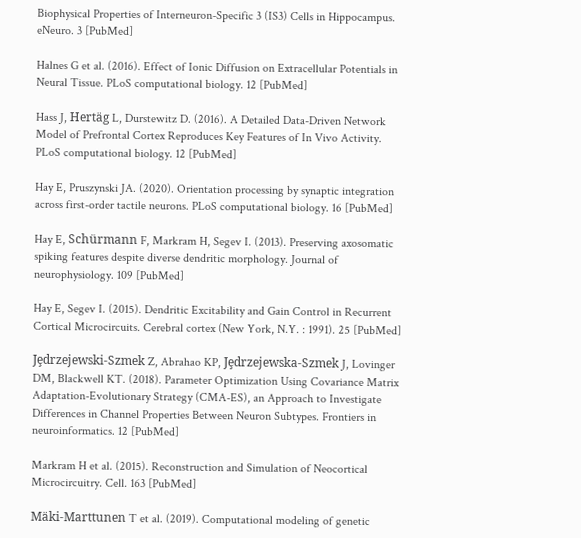Biophysical Properties of Interneuron-Specific 3 (IS3) Cells in Hippocampus. eNeuro. 3 [PubMed]

Halnes G et al. (2016). Effect of Ionic Diffusion on Extracellular Potentials in Neural Tissue. PLoS computational biology. 12 [PubMed]

Hass J, Hertäg L, Durstewitz D. (2016). A Detailed Data-Driven Network Model of Prefrontal Cortex Reproduces Key Features of In Vivo Activity. PLoS computational biology. 12 [PubMed]

Hay E, Pruszynski JA. (2020). Orientation processing by synaptic integration across first-order tactile neurons. PLoS computational biology. 16 [PubMed]

Hay E, Schürmann F, Markram H, Segev I. (2013). Preserving axosomatic spiking features despite diverse dendritic morphology. Journal of neurophysiology. 109 [PubMed]

Hay E, Segev I. (2015). Dendritic Excitability and Gain Control in Recurrent Cortical Microcircuits. Cerebral cortex (New York, N.Y. : 1991). 25 [PubMed]

Jȩdrzejewski-Szmek Z, Abrahao KP, Jȩdrzejewska-Szmek J, Lovinger DM, Blackwell KT. (2018). Parameter Optimization Using Covariance Matrix Adaptation-Evolutionary Strategy (CMA-ES), an Approach to Investigate Differences in Channel Properties Between Neuron Subtypes. Frontiers in neuroinformatics. 12 [PubMed]

Markram H et al. (2015). Reconstruction and Simulation of Neocortical Microcircuitry. Cell. 163 [PubMed]

Mäki-Marttunen T et al. (2019). Computational modeling of genetic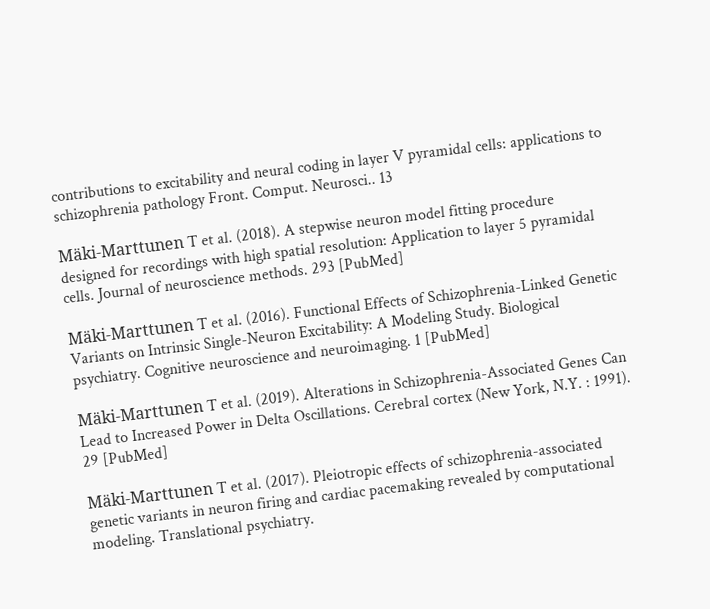contributions to excitability and neural coding in layer V pyramidal cells: applications to schizophrenia pathology Front. Comput. Neurosci.. 13

Mäki-Marttunen T et al. (2018). A stepwise neuron model fitting procedure designed for recordings with high spatial resolution: Application to layer 5 pyramidal cells. Journal of neuroscience methods. 293 [PubMed]

Mäki-Marttunen T et al. (2016). Functional Effects of Schizophrenia-Linked Genetic Variants on Intrinsic Single-Neuron Excitability: A Modeling Study. Biological psychiatry. Cognitive neuroscience and neuroimaging. 1 [PubMed]

Mäki-Marttunen T et al. (2019). Alterations in Schizophrenia-Associated Genes Can Lead to Increased Power in Delta Oscillations. Cerebral cortex (New York, N.Y. : 1991). 29 [PubMed]

Mäki-Marttunen T et al. (2017). Pleiotropic effects of schizophrenia-associated genetic variants in neuron firing and cardiac pacemaking revealed by computational modeling. Translational psychiatry.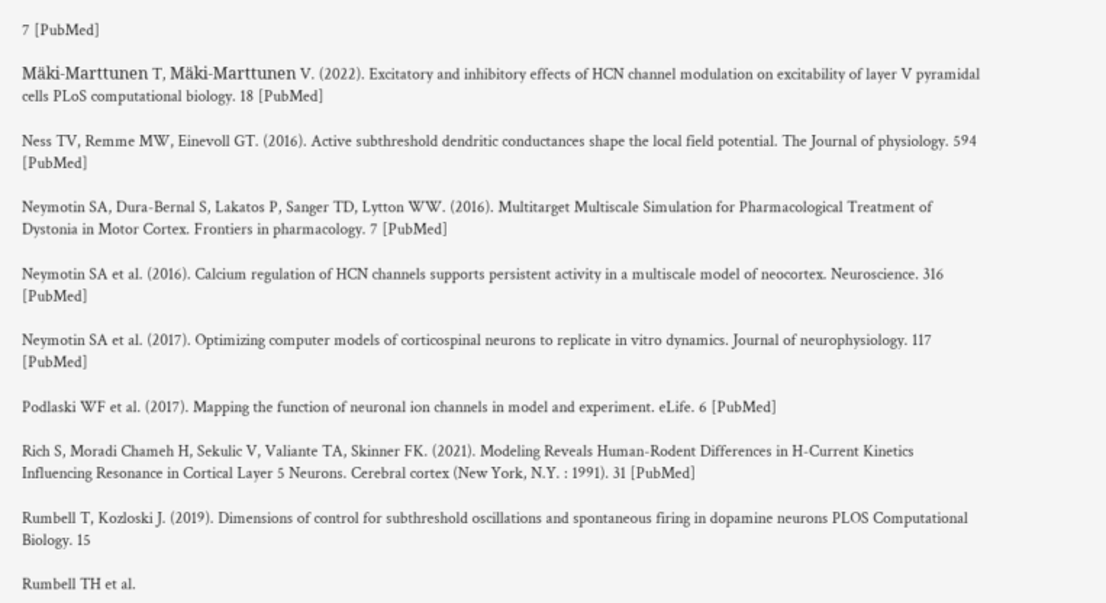7 [PubMed]

Mäki-Marttunen T, Mäki-Marttunen V. (2022). Excitatory and inhibitory effects of HCN channel modulation on excitability of layer V pyramidal cells PLoS computational biology. 18 [PubMed]

Ness TV, Remme MW, Einevoll GT. (2016). Active subthreshold dendritic conductances shape the local field potential. The Journal of physiology. 594 [PubMed]

Neymotin SA, Dura-Bernal S, Lakatos P, Sanger TD, Lytton WW. (2016). Multitarget Multiscale Simulation for Pharmacological Treatment of Dystonia in Motor Cortex. Frontiers in pharmacology. 7 [PubMed]

Neymotin SA et al. (2016). Calcium regulation of HCN channels supports persistent activity in a multiscale model of neocortex. Neuroscience. 316 [PubMed]

Neymotin SA et al. (2017). Optimizing computer models of corticospinal neurons to replicate in vitro dynamics. Journal of neurophysiology. 117 [PubMed]

Podlaski WF et al. (2017). Mapping the function of neuronal ion channels in model and experiment. eLife. 6 [PubMed]

Rich S, Moradi Chameh H, Sekulic V, Valiante TA, Skinner FK. (2021). Modeling Reveals Human-Rodent Differences in H-Current Kinetics Influencing Resonance in Cortical Layer 5 Neurons. Cerebral cortex (New York, N.Y. : 1991). 31 [PubMed]

Rumbell T, Kozloski J. (2019). Dimensions of control for subthreshold oscillations and spontaneous firing in dopamine neurons PLOS Computational Biology. 15

Rumbell TH et al.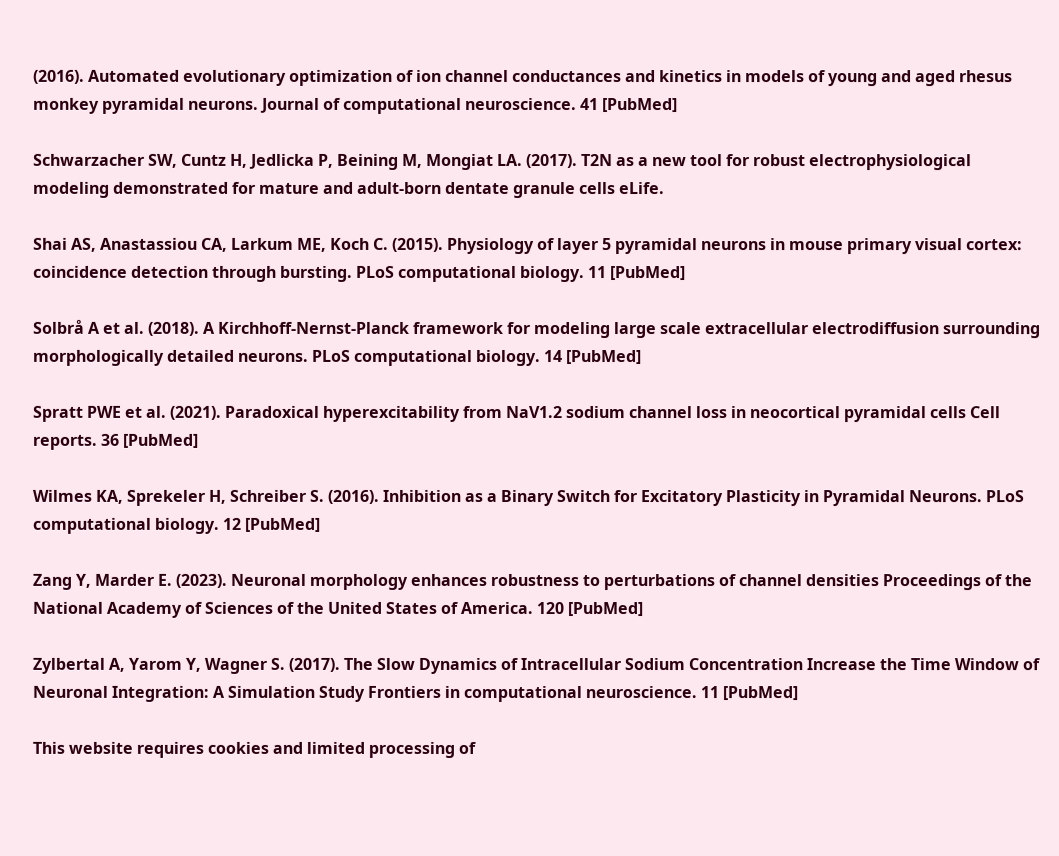(2016). Automated evolutionary optimization of ion channel conductances and kinetics in models of young and aged rhesus monkey pyramidal neurons. Journal of computational neuroscience. 41 [PubMed]

Schwarzacher SW, Cuntz H, Jedlicka P, Beining M, Mongiat LA. (2017). T2N as a new tool for robust electrophysiological modeling demonstrated for mature and adult-born dentate granule cells eLife.

Shai AS, Anastassiou CA, Larkum ME, Koch C. (2015). Physiology of layer 5 pyramidal neurons in mouse primary visual cortex: coincidence detection through bursting. PLoS computational biology. 11 [PubMed]

Solbrå A et al. (2018). A Kirchhoff-Nernst-Planck framework for modeling large scale extracellular electrodiffusion surrounding morphologically detailed neurons. PLoS computational biology. 14 [PubMed]

Spratt PWE et al. (2021). Paradoxical hyperexcitability from NaV1.2 sodium channel loss in neocortical pyramidal cells Cell reports. 36 [PubMed]

Wilmes KA, Sprekeler H, Schreiber S. (2016). Inhibition as a Binary Switch for Excitatory Plasticity in Pyramidal Neurons. PLoS computational biology. 12 [PubMed]

Zang Y, Marder E. (2023). Neuronal morphology enhances robustness to perturbations of channel densities Proceedings of the National Academy of Sciences of the United States of America. 120 [PubMed]

Zylbertal A, Yarom Y, Wagner S. (2017). The Slow Dynamics of Intracellular Sodium Concentration Increase the Time Window of Neuronal Integration: A Simulation Study Frontiers in computational neuroscience. 11 [PubMed]

This website requires cookies and limited processing of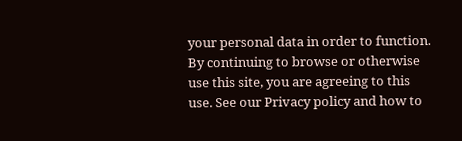your personal data in order to function. By continuing to browse or otherwise use this site, you are agreeing to this use. See our Privacy policy and how to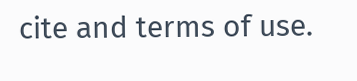cite and terms of use.